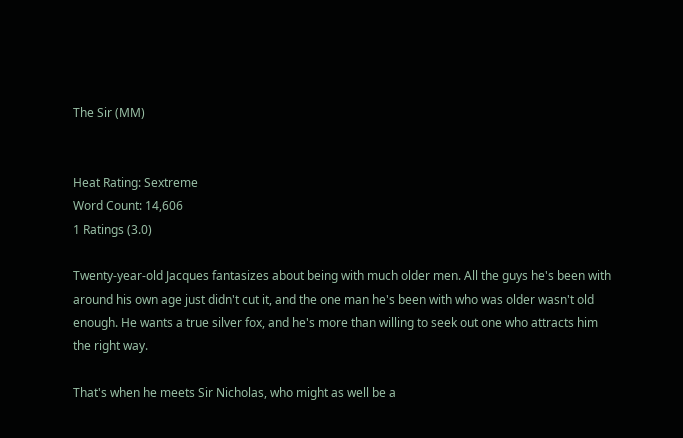The Sir (MM)


Heat Rating: Sextreme
Word Count: 14,606
1 Ratings (3.0)

Twenty-year-old Jacques fantasizes about being with much older men. All the guys he's been with around his own age just didn't cut it, and the one man he's been with who was older wasn't old enough. He wants a true silver fox, and he's more than willing to seek out one who attracts him the right way.

That's when he meets Sir Nicholas, who might as well be a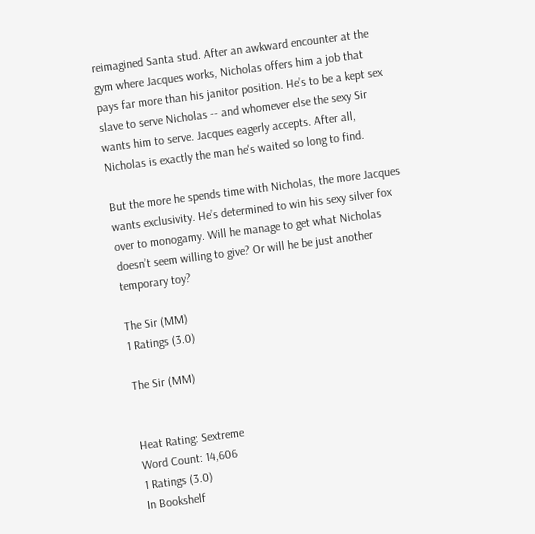reimagined Santa stud. After an awkward encounter at the gym where Jacques works, Nicholas offers him a job that pays far more than his janitor position. He’s to be a kept sex slave to serve Nicholas -- and whomever else the sexy Sir wants him to serve. Jacques eagerly accepts. After all, Nicholas is exactly the man he's waited so long to find.

But the more he spends time with Nicholas, the more Jacques wants exclusivity. He’s determined to win his sexy silver fox over to monogamy. Will he manage to get what Nicholas doesn’t seem willing to give? Or will he be just another temporary toy?

The Sir (MM)
1 Ratings (3.0)

The Sir (MM)


Heat Rating: Sextreme
Word Count: 14,606
1 Ratings (3.0)
In Bookshelf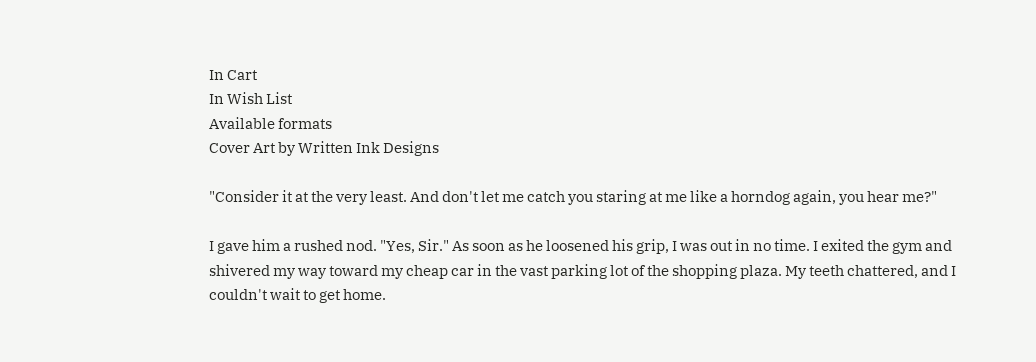In Cart
In Wish List
Available formats
Cover Art by Written Ink Designs

"Consider it at the very least. And don't let me catch you staring at me like a horndog again, you hear me?"

I gave him a rushed nod. "Yes, Sir." As soon as he loosened his grip, I was out in no time. I exited the gym and shivered my way toward my cheap car in the vast parking lot of the shopping plaza. My teeth chattered, and I couldn't wait to get home.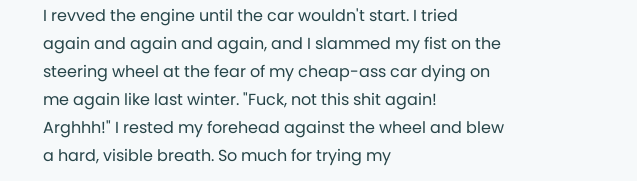I revved the engine until the car wouldn't start. I tried again and again and again, and I slammed my fist on the steering wheel at the fear of my cheap-ass car dying on me again like last winter. "Fuck, not this shit again! Arghhh!" I rested my forehead against the wheel and blew a hard, visible breath. So much for trying my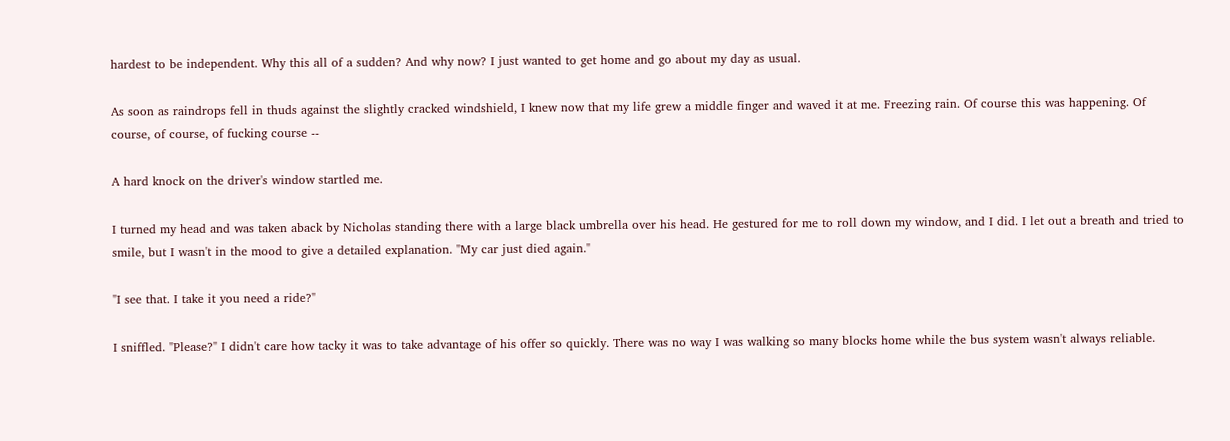hardest to be independent. Why this all of a sudden? And why now? I just wanted to get home and go about my day as usual.

As soon as raindrops fell in thuds against the slightly cracked windshield, I knew now that my life grew a middle finger and waved it at me. Freezing rain. Of course this was happening. Of course, of course, of fucking course --

A hard knock on the driver's window startled me.

I turned my head and was taken aback by Nicholas standing there with a large black umbrella over his head. He gestured for me to roll down my window, and I did. I let out a breath and tried to smile, but I wasn't in the mood to give a detailed explanation. "My car just died again."

"I see that. I take it you need a ride?"

I sniffled. "Please?" I didn't care how tacky it was to take advantage of his offer so quickly. There was no way I was walking so many blocks home while the bus system wasn't always reliable.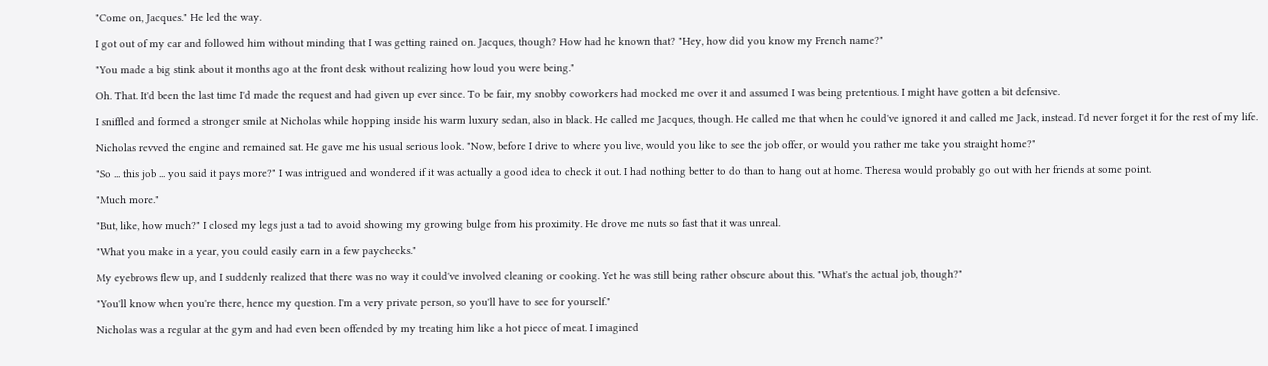"Come on, Jacques." He led the way.

I got out of my car and followed him without minding that I was getting rained on. Jacques, though? How had he known that? "Hey, how did you know my French name?"

"You made a big stink about it months ago at the front desk without realizing how loud you were being."

Oh. That. It'd been the last time I'd made the request and had given up ever since. To be fair, my snobby coworkers had mocked me over it and assumed I was being pretentious. I might have gotten a bit defensive.

I sniffled and formed a stronger smile at Nicholas while hopping inside his warm luxury sedan, also in black. He called me Jacques, though. He called me that when he could've ignored it and called me Jack, instead. I'd never forget it for the rest of my life.

Nicholas revved the engine and remained sat. He gave me his usual serious look. "Now, before I drive to where you live, would you like to see the job offer, or would you rather me take you straight home?"

"So ... this job ... you said it pays more?" I was intrigued and wondered if it was actually a good idea to check it out. I had nothing better to do than to hang out at home. Theresa would probably go out with her friends at some point.

"Much more."

"But, like, how much?" I closed my legs just a tad to avoid showing my growing bulge from his proximity. He drove me nuts so fast that it was unreal.

"What you make in a year, you could easily earn in a few paychecks."

My eyebrows flew up, and I suddenly realized that there was no way it could've involved cleaning or cooking. Yet he was still being rather obscure about this. "What's the actual job, though?"

"You'll know when you're there, hence my question. I'm a very private person, so you'll have to see for yourself."

Nicholas was a regular at the gym and had even been offended by my treating him like a hot piece of meat. I imagined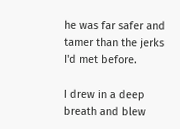he was far safer and tamer than the jerks I'd met before.

I drew in a deep breath and blew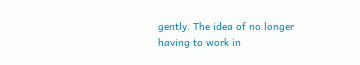gently. The idea of no longer having to work in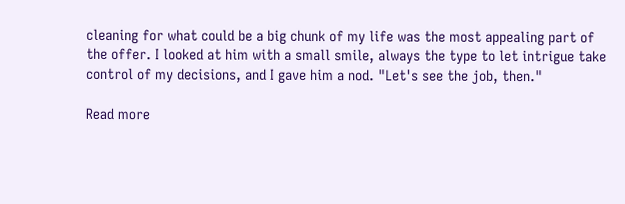cleaning for what could be a big chunk of my life was the most appealing part of the offer. I looked at him with a small smile, always the type to let intrigue take control of my decisions, and I gave him a nod. "Let's see the job, then."

Read more